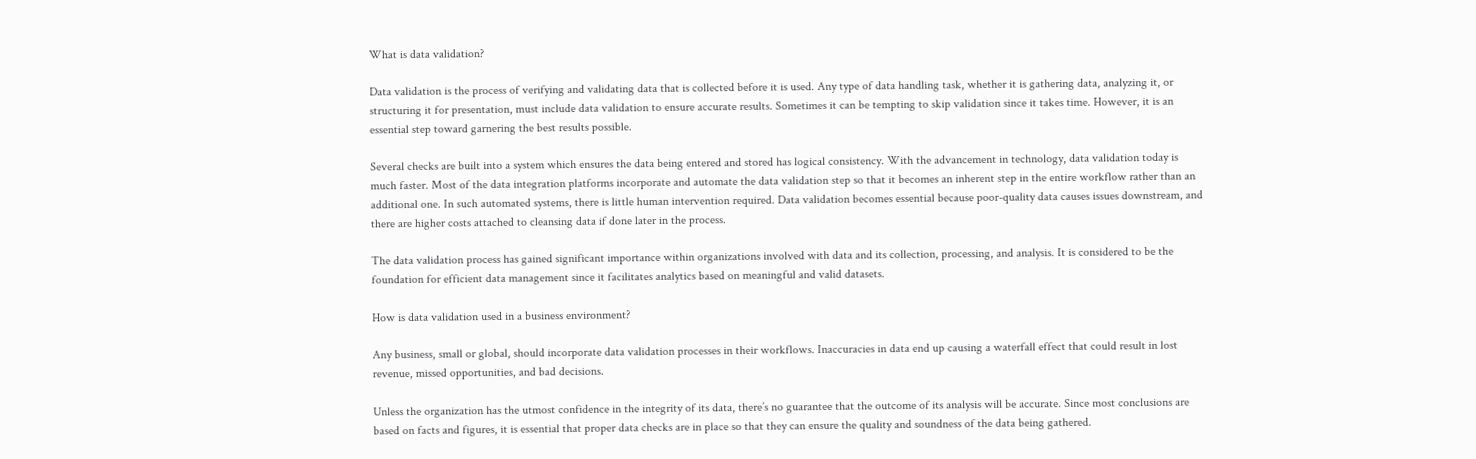What is data validation?

Data validation is the process of verifying and validating data that is collected before it is used. Any type of data handling task, whether it is gathering data, analyzing it, or structuring it for presentation, must include data validation to ensure accurate results. Sometimes it can be tempting to skip validation since it takes time. However, it is an essential step toward garnering the best results possible.

Several checks are built into a system which ensures the data being entered and stored has logical consistency. With the advancement in technology, data validation today is much faster. Most of the data integration platforms incorporate and automate the data validation step so that it becomes an inherent step in the entire workflow rather than an additional one. In such automated systems, there is little human intervention required. Data validation becomes essential because poor-quality data causes issues downstream, and there are higher costs attached to cleansing data if done later in the process.

The data validation process has gained significant importance within organizations involved with data and its collection, processing, and analysis. It is considered to be the foundation for efficient data management since it facilitates analytics based on meaningful and valid datasets.

How is data validation used in a business environment?

Any business, small or global, should incorporate data validation processes in their workflows. Inaccuracies in data end up causing a waterfall effect that could result in lost revenue, missed opportunities, and bad decisions.

Unless the organization has the utmost confidence in the integrity of its data, there’s no guarantee that the outcome of its analysis will be accurate. Since most conclusions are based on facts and figures, it is essential that proper data checks are in place so that they can ensure the quality and soundness of the data being gathered.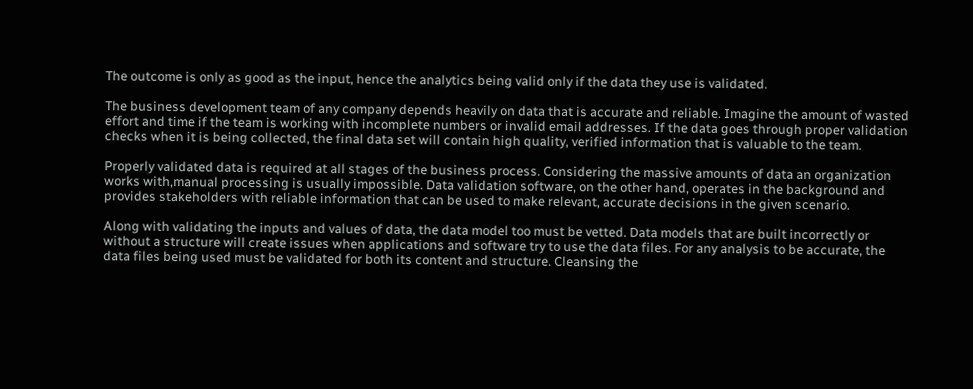The outcome is only as good as the input, hence the analytics being valid only if the data they use is validated.

The business development team of any company depends heavily on data that is accurate and reliable. Imagine the amount of wasted effort and time if the team is working with incomplete numbers or invalid email addresses. If the data goes through proper validation checks when it is being collected, the final data set will contain high quality, verified information that is valuable to the team.

Properly validated data is required at all stages of the business process. Considering the massive amounts of data an organization works with,manual processing is usually impossible. Data validation software, on the other hand, operates in the background and provides stakeholders with reliable information that can be used to make relevant, accurate decisions in the given scenario.

Along with validating the inputs and values of data, the data model too must be vetted. Data models that are built incorrectly or without a structure will create issues when applications and software try to use the data files. For any analysis to be accurate, the data files being used must be validated for both its content and structure. Cleansing the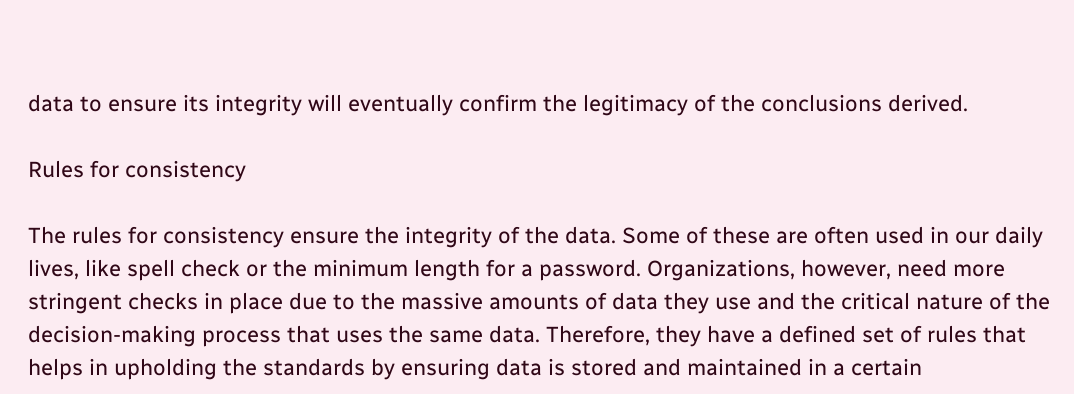data to ensure its integrity will eventually confirm the legitimacy of the conclusions derived.

Rules for consistency

The rules for consistency ensure the integrity of the data. Some of these are often used in our daily lives, like spell check or the minimum length for a password. Organizations, however, need more stringent checks in place due to the massive amounts of data they use and the critical nature of the decision-making process that uses the same data. Therefore, they have a defined set of rules that helps in upholding the standards by ensuring data is stored and maintained in a certain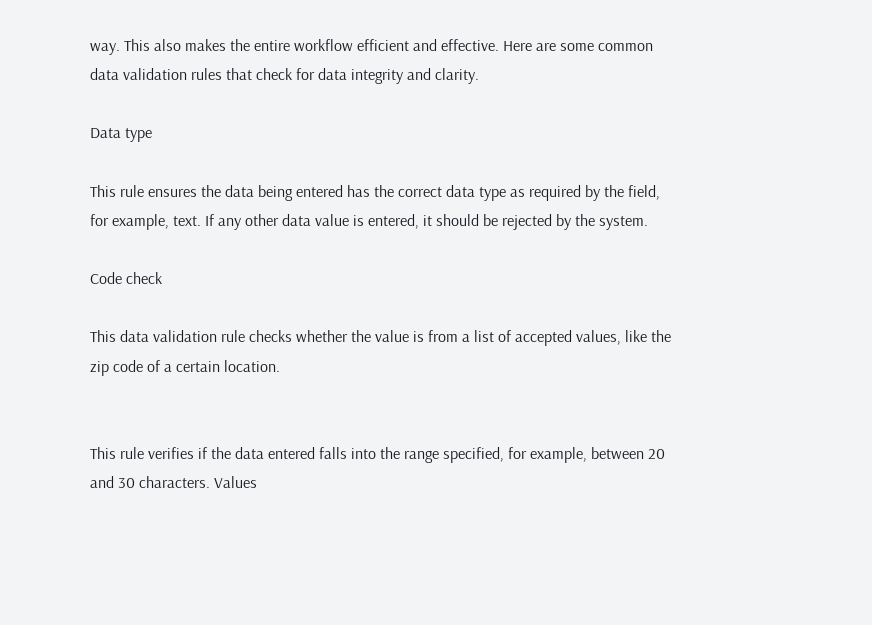way. This also makes the entire workflow efficient and effective. Here are some common data validation rules that check for data integrity and clarity.

Data type

This rule ensures the data being entered has the correct data type as required by the field, for example, text. If any other data value is entered, it should be rejected by the system.

Code check

This data validation rule checks whether the value is from a list of accepted values, like the zip code of a certain location.


This rule verifies if the data entered falls into the range specified, for example, between 20 and 30 characters. Values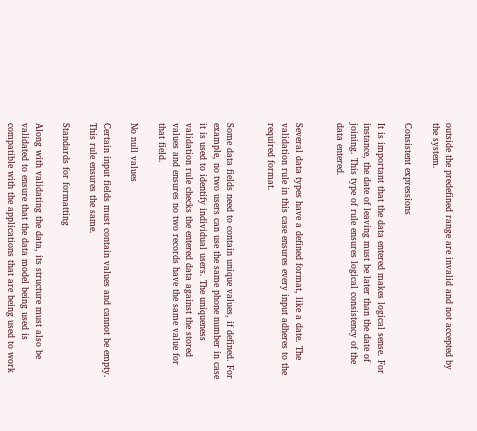outside the predefined range are invalid and not accepted by the system.

Consistent expressions

It is important that the data entered makes logical sense. For instance, the date of leaving must be later than the date of joining. This type of rule ensures logical consistency of the data entered.


Several data types have a defined format, like a date. The validation rule in this case ensures every input adheres to the required format.


Some data fields need to contain unique values, if defined. For example, no two users can use the same phone number in case it is used to identify individual users. The uniqueness validation rule checks the entered data against the stored values and ensures no two records have the same value for that field.

No null values

Certain input fields must contain values and cannot be empty. This rule ensures the same.

Standards for formatting

Along with validating the data, its structure must also be validated to ensure that the data model being used is compatible with the applications that are being used to work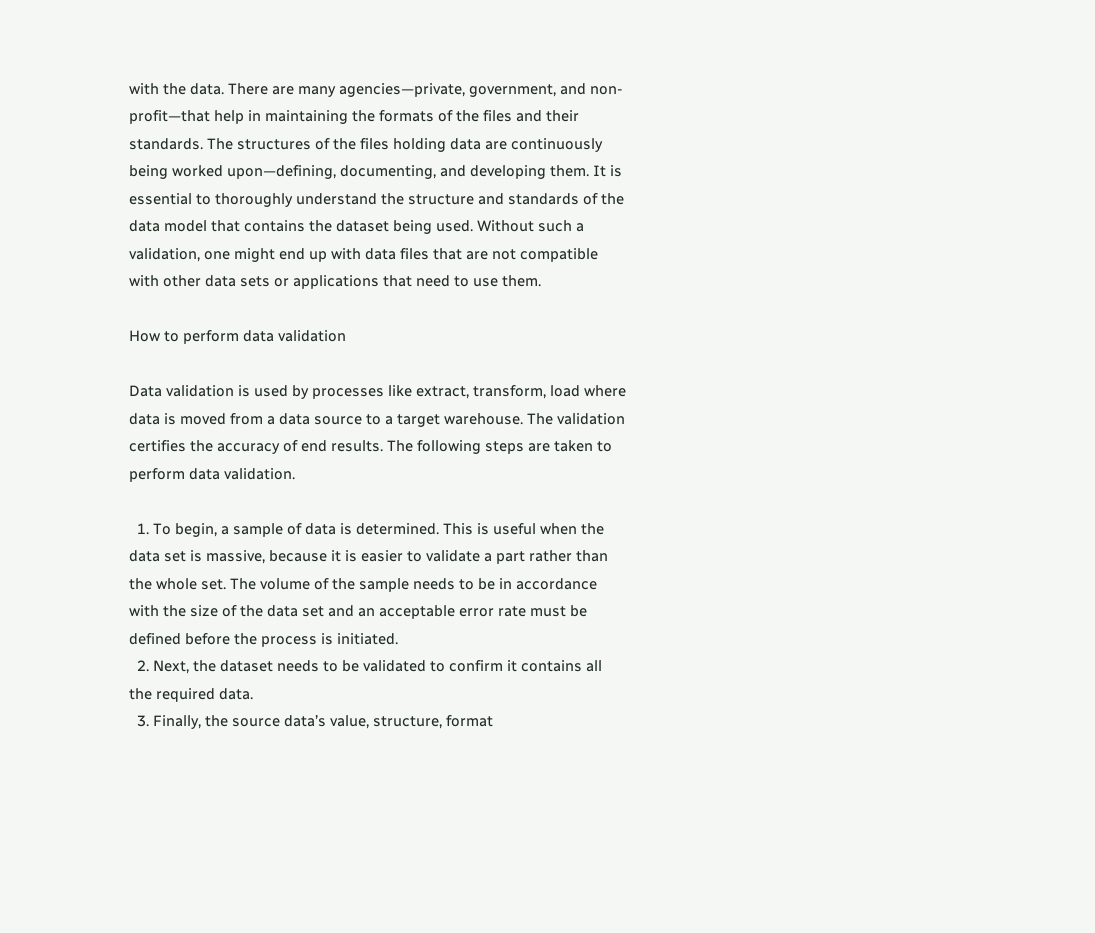with the data. There are many agencies—private, government, and non-profit—that help in maintaining the formats of the files and their standards. The structures of the files holding data are continuously being worked upon—defining, documenting, and developing them. It is essential to thoroughly understand the structure and standards of the data model that contains the dataset being used. Without such a validation, one might end up with data files that are not compatible with other data sets or applications that need to use them.

How to perform data validation

Data validation is used by processes like extract, transform, load where data is moved from a data source to a target warehouse. The validation certifies the accuracy of end results. The following steps are taken to perform data validation.

  1. To begin, a sample of data is determined. This is useful when the data set is massive, because it is easier to validate a part rather than the whole set. The volume of the sample needs to be in accordance with the size of the data set and an acceptable error rate must be defined before the process is initiated.
  2. Next, the dataset needs to be validated to confirm it contains all the required data.
  3. Finally, the source data’s value, structure, format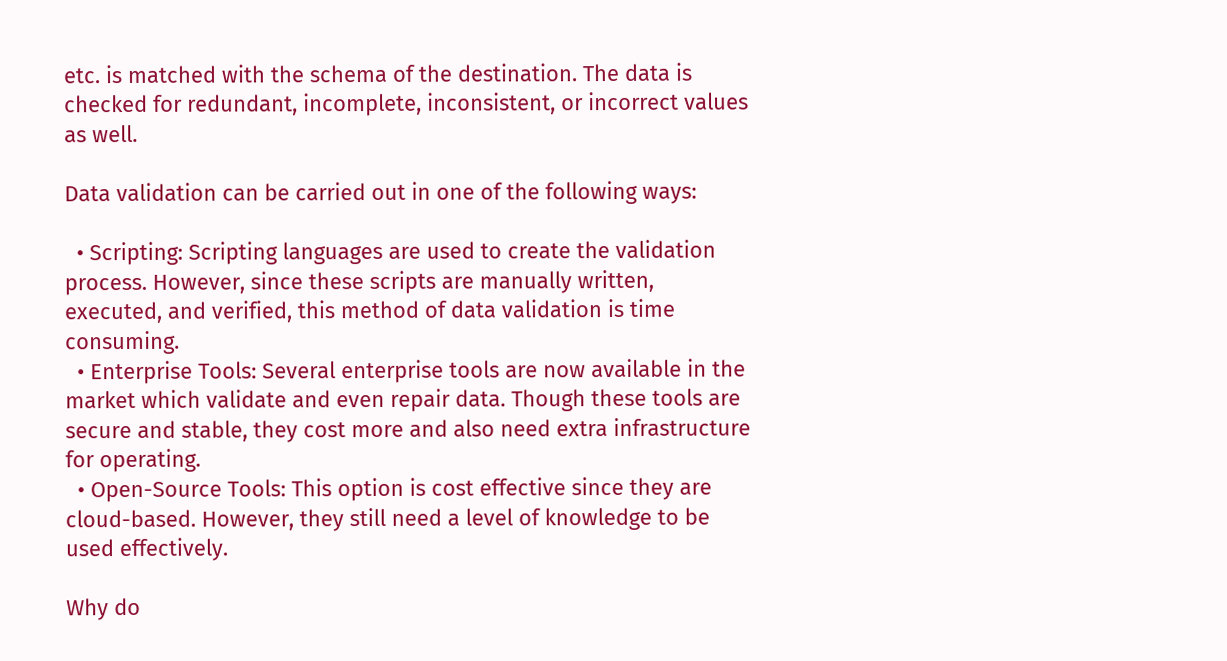etc. is matched with the schema of the destination. The data is checked for redundant, incomplete, inconsistent, or incorrect values as well.

Data validation can be carried out in one of the following ways:

  • Scripting: Scripting languages are used to create the validation process. However, since these scripts are manually written, executed, and verified, this method of data validation is time consuming.
  • Enterprise Tools: Several enterprise tools are now available in the market which validate and even repair data. Though these tools are secure and stable, they cost more and also need extra infrastructure for operating.
  • Open-Source Tools: This option is cost effective since they are cloud-based. However, they still need a level of knowledge to be used effectively.

Why do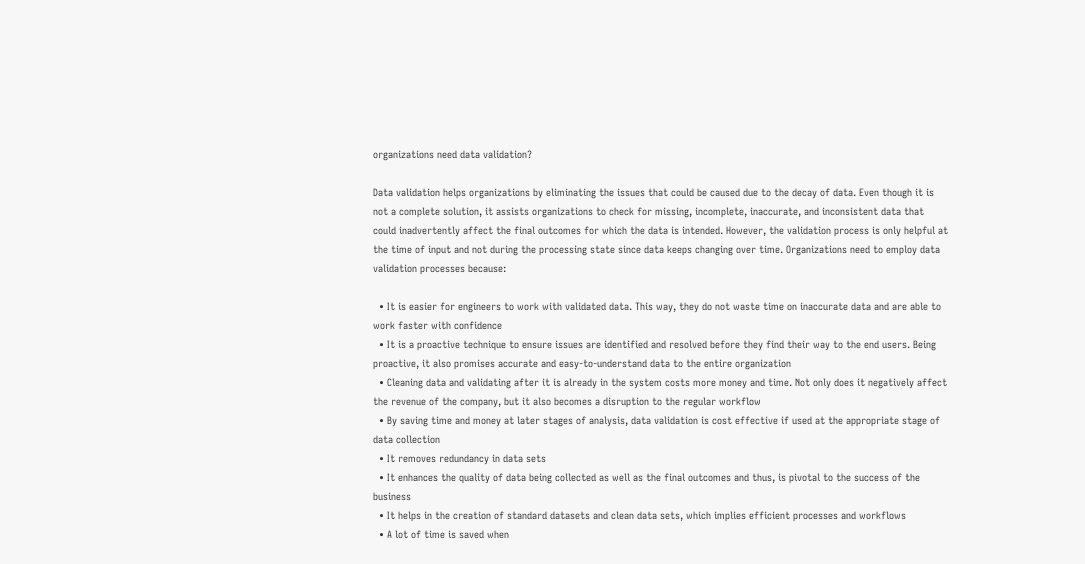organizations need data validation?

Data validation helps organizations by eliminating the issues that could be caused due to the decay of data. Even though it is not a complete solution, it assists organizations to check for missing, incomplete, inaccurate, and inconsistent data that could inadvertently affect the final outcomes for which the data is intended. However, the validation process is only helpful at the time of input and not during the processing state since data keeps changing over time. Organizations need to employ data validation processes because:

  • It is easier for engineers to work with validated data. This way, they do not waste time on inaccurate data and are able to work faster with confidence
  • It is a proactive technique to ensure issues are identified and resolved before they find their way to the end users. Being proactive, it also promises accurate and easy-to-understand data to the entire organization
  • Cleaning data and validating after it is already in the system costs more money and time. Not only does it negatively affect the revenue of the company, but it also becomes a disruption to the regular workflow
  • By saving time and money at later stages of analysis, data validation is cost effective if used at the appropriate stage of data collection
  • It removes redundancy in data sets
  • It enhances the quality of data being collected as well as the final outcomes and thus, is pivotal to the success of the business
  • It helps in the creation of standard datasets and clean data sets, which implies efficient processes and workflows
  • A lot of time is saved when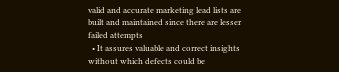valid and accurate marketing lead lists are built and maintained since there are lesser failed attempts
  • It assures valuable and correct insights without which defects could be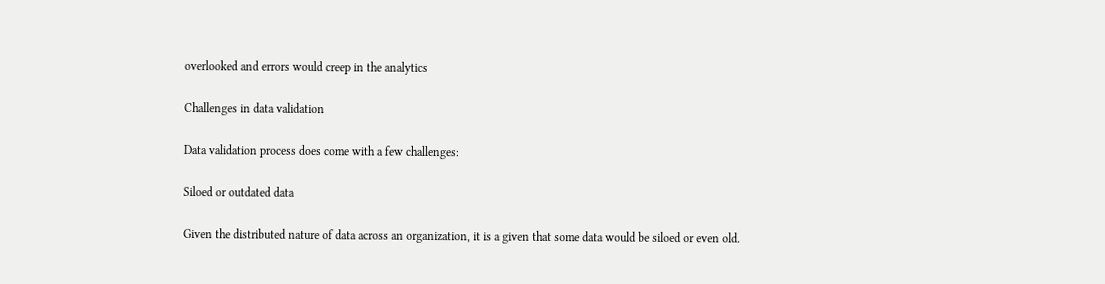overlooked and errors would creep in the analytics

Challenges in data validation

Data validation process does come with a few challenges:

Siloed or outdated data

Given the distributed nature of data across an organization, it is a given that some data would be siloed or even old.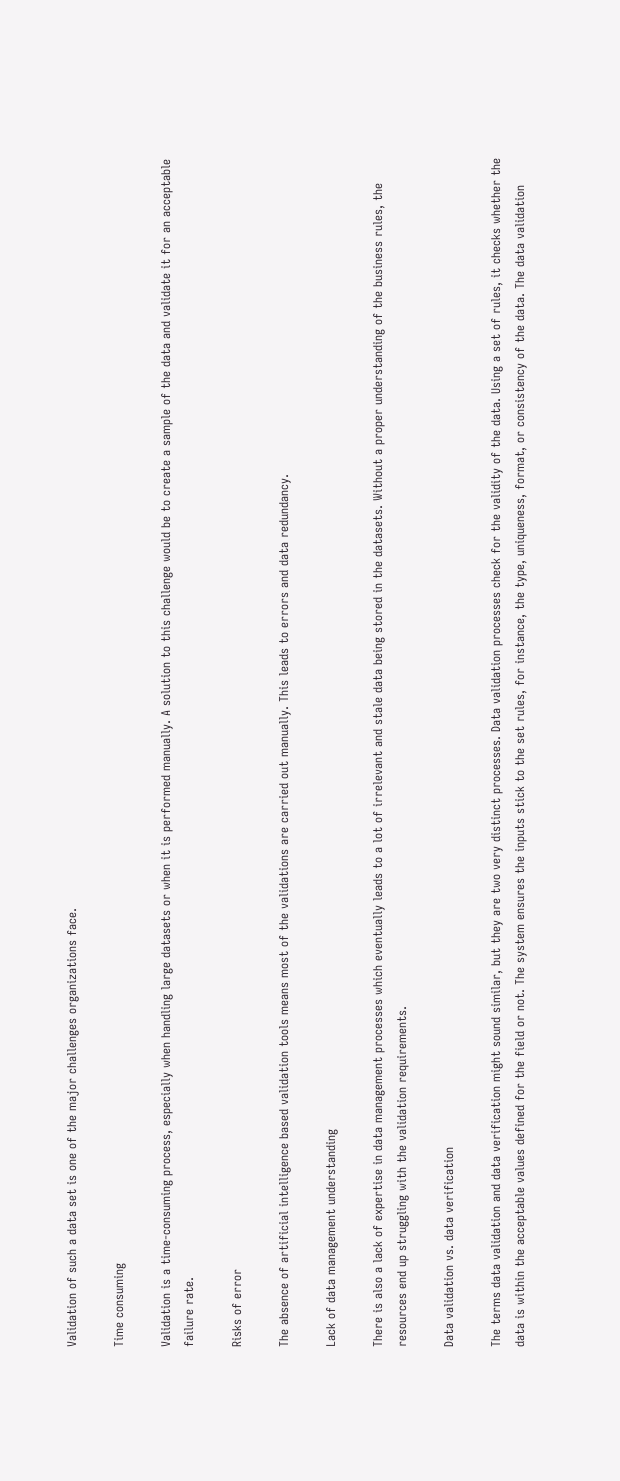Validation of such a data set is one of the major challenges organizations face.

Time consuming

Validation is a time-consuming process, especially when handling large datasets or when it is performed manually. A solution to this challenge would be to create a sample of the data and validate it for an acceptable failure rate.

Risks of error

The absence of artificial intelligence based validation tools means most of the validations are carried out manually. This leads to errors and data redundancy.

Lack of data management understanding

There is also a lack of expertise in data management processes which eventually leads to a lot of irrelevant and stale data being stored in the datasets. Without a proper understanding of the business rules, the resources end up struggling with the validation requirements.

Data validation vs. data verification

The terms data validation and data verification might sound similar, but they are two very distinct processes. Data validation processes check for the validity of the data. Using a set of rules, it checks whether the data is within the acceptable values defined for the field or not. The system ensures the inputs stick to the set rules, for instance, the type, uniqueness, format, or consistency of the data. The data validation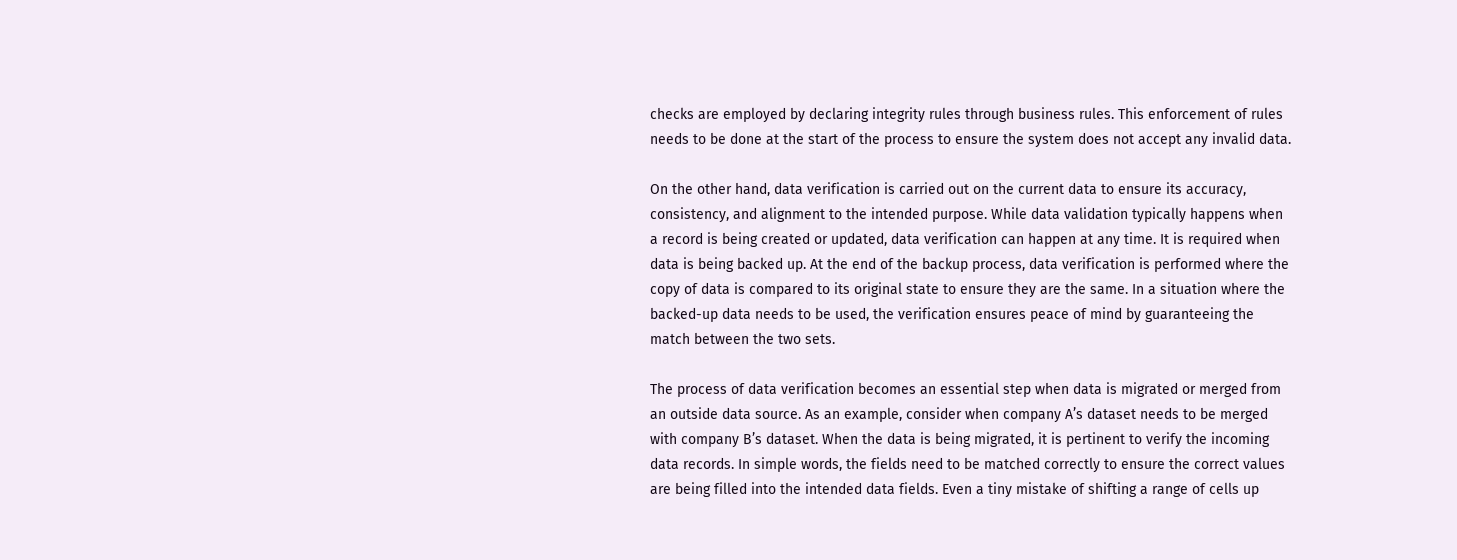checks are employed by declaring integrity rules through business rules. This enforcement of rules needs to be done at the start of the process to ensure the system does not accept any invalid data.

On the other hand, data verification is carried out on the current data to ensure its accuracy, consistency, and alignment to the intended purpose. While data validation typically happens when a record is being created or updated, data verification can happen at any time. It is required when data is being backed up. At the end of the backup process, data verification is performed where the copy of data is compared to its original state to ensure they are the same. In a situation where the backed-up data needs to be used, the verification ensures peace of mind by guaranteeing the match between the two sets.

The process of data verification becomes an essential step when data is migrated or merged from an outside data source. As an example, consider when company A’s dataset needs to be merged with company B’s dataset. When the data is being migrated, it is pertinent to verify the incoming data records. In simple words, the fields need to be matched correctly to ensure the correct values are being filled into the intended data fields. Even a tiny mistake of shifting a range of cells up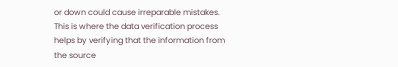or down could cause irreparable mistakes. This is where the data verification process helps by verifying that the information from the source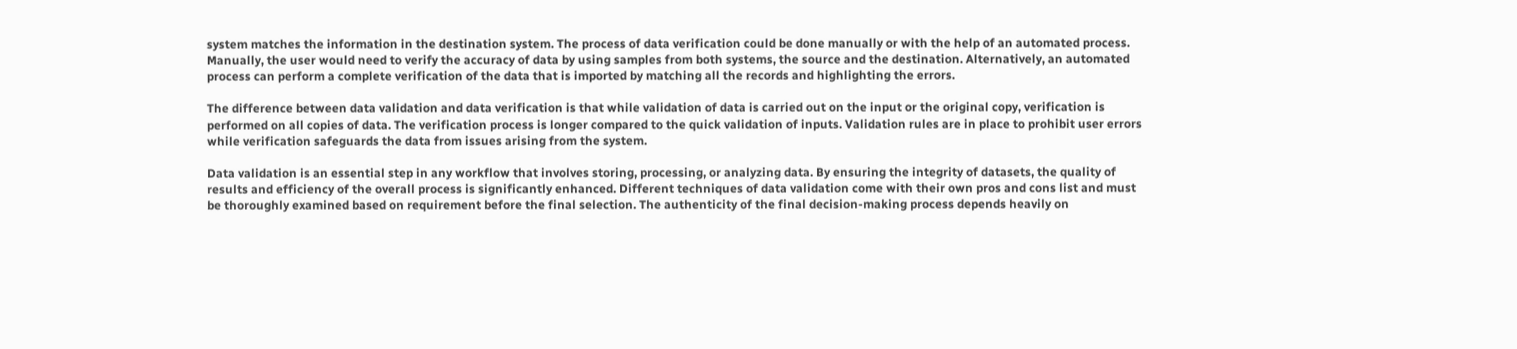system matches the information in the destination system. The process of data verification could be done manually or with the help of an automated process. Manually, the user would need to verify the accuracy of data by using samples from both systems, the source and the destination. Alternatively, an automated process can perform a complete verification of the data that is imported by matching all the records and highlighting the errors.

The difference between data validation and data verification is that while validation of data is carried out on the input or the original copy, verification is performed on all copies of data. The verification process is longer compared to the quick validation of inputs. Validation rules are in place to prohibit user errors while verification safeguards the data from issues arising from the system.

Data validation is an essential step in any workflow that involves storing, processing, or analyzing data. By ensuring the integrity of datasets, the quality of results and efficiency of the overall process is significantly enhanced. Different techniques of data validation come with their own pros and cons list and must be thoroughly examined based on requirement before the final selection. The authenticity of the final decision-making process depends heavily on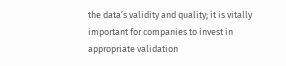the data’s validity and quality; it is vitally important for companies to invest in appropriate validation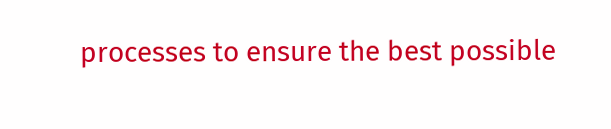processes to ensure the best possible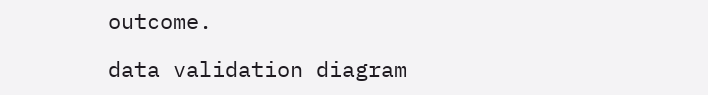outcome.

data validation diagram